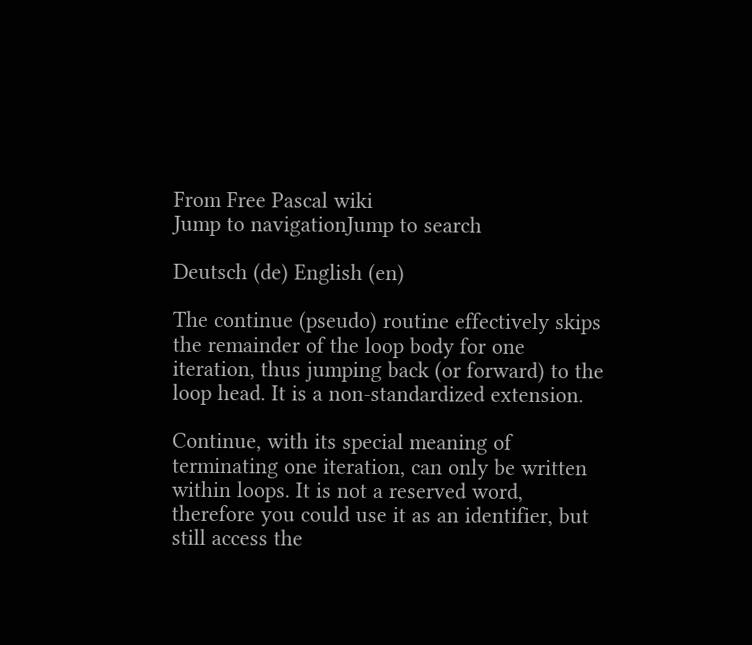From Free Pascal wiki
Jump to navigationJump to search

Deutsch (de) English (en)

The continue (pseudo) routine effectively skips the remainder of the loop body for one iteration, thus jumping back (or forward) to the loop head. It is a non-standardized extension.

Continue, with its special meaning of terminating one iteration, can only be written within loops. It is not a reserved word, therefore you could use it as an identifier, but still access the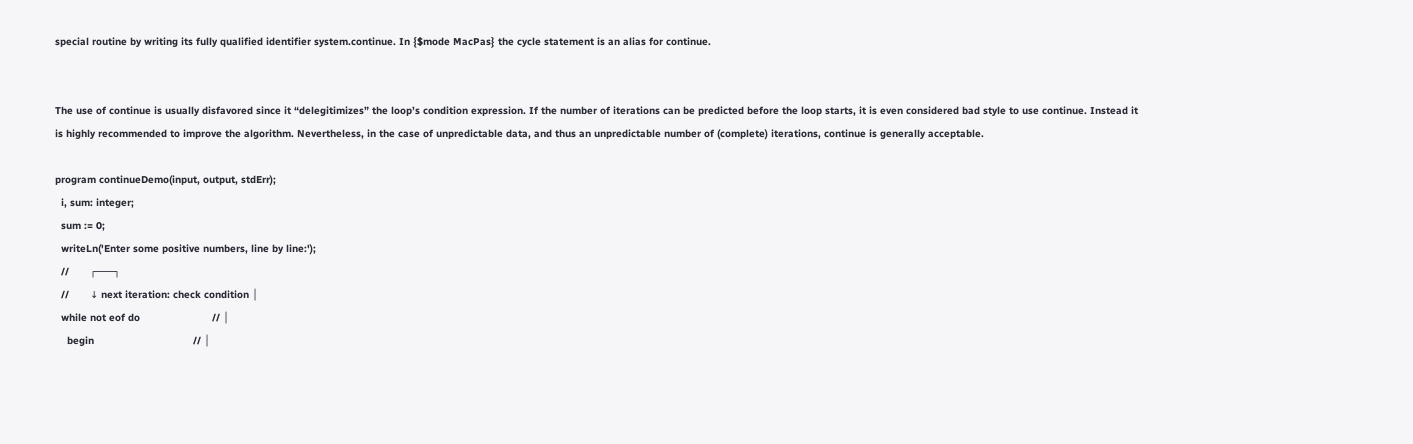special routine by writing its fully qualified identifier system.continue. In {$mode MacPas} the cycle statement is an alias for continue.


The use of continue is usually disfavored since it “delegitimizes” the loop’s condition expression. If the number of iterations can be predicted before the loop starts, it is even considered bad style to use continue. Instead it is highly recommended to improve the algorithm. Nevertheless, in the case of unpredictable data, and thus an unpredictable number of (complete) iterations, continue is generally acceptable.

program continueDemo(input, output, stdErr);
  i, sum: integer;
  sum := 0;
  writeLn('Enter some positive numbers, line by line:');
  //       ┌───┐
  //       ↓ next iteration: check condition │
  while not eof do                        // │
    begin                                 // │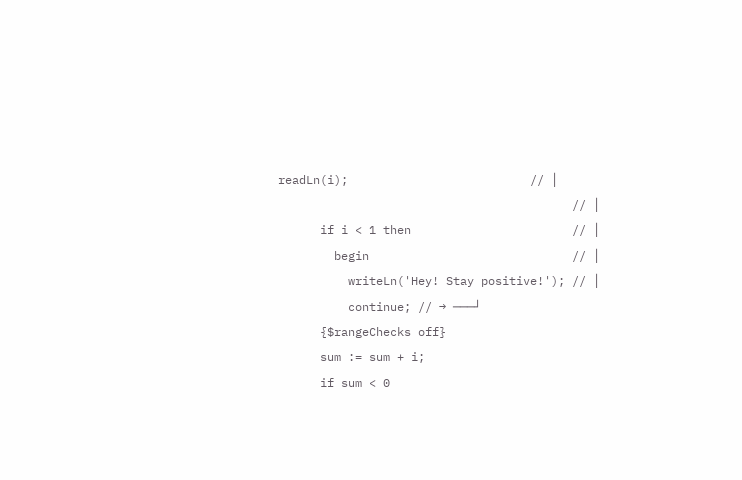readLn(i);                          // │
                                          // │
      if i < 1 then                       // │
        begin                             // │
          writeLn('Hey! Stay positive!'); // │
          continue; // → ───┘
      {$rangeChecks off}
      sum := sum + i;
      if sum < 0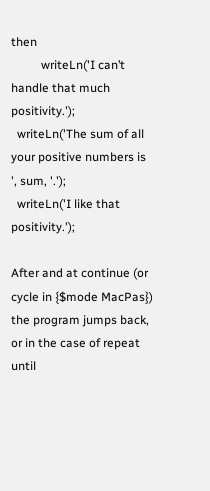then
          writeLn('I can’t handle that much positivity.');
  writeLn('The sum of all your positive numbers is ', sum, '.');
  writeLn('I like that positivity.');

After and at continue (or cycle in {$mode MacPas}) the program jumps back, or in the case of repeat  until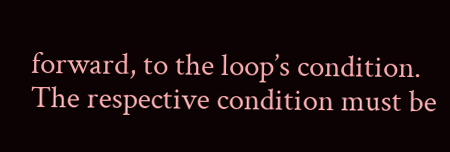forward, to the loop’s condition. The respective condition must be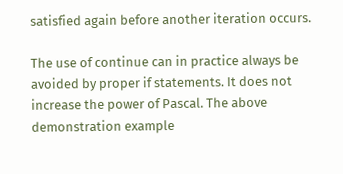satisfied again before another iteration occurs.

The use of continue can in practice always be avoided by proper if statements. It does not increase the power of Pascal. The above demonstration example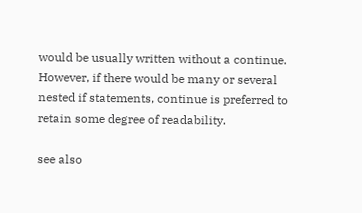would be usually written without a continue. However, if there would be many or several nested if statements, continue is preferred to retain some degree of readability.

see also